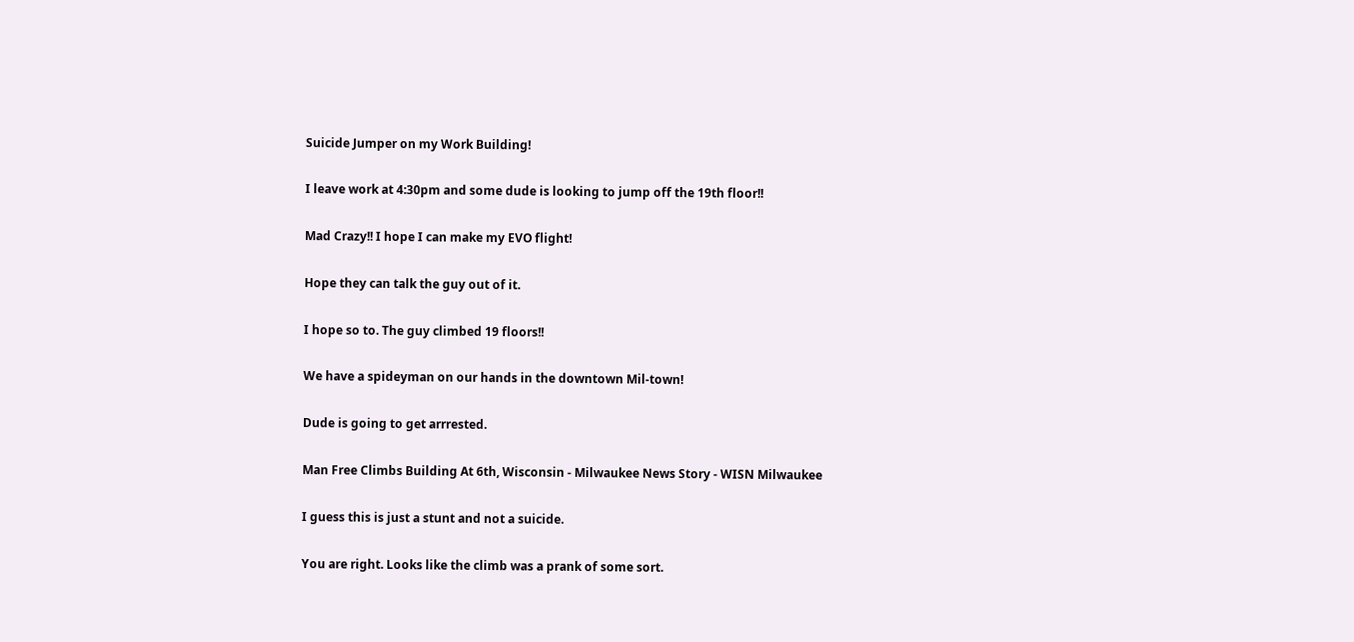Suicide Jumper on my Work Building!

I leave work at 4:30pm and some dude is looking to jump off the 19th floor!!

Mad Crazy!! I hope I can make my EVO flight!

Hope they can talk the guy out of it.

I hope so to. The guy climbed 19 floors!!

We have a spideyman on our hands in the downtown Mil-town!

Dude is going to get arrrested.

Man Free Climbs Building At 6th, Wisconsin - Milwaukee News Story - WISN Milwaukee

I guess this is just a stunt and not a suicide.

You are right. Looks like the climb was a prank of some sort.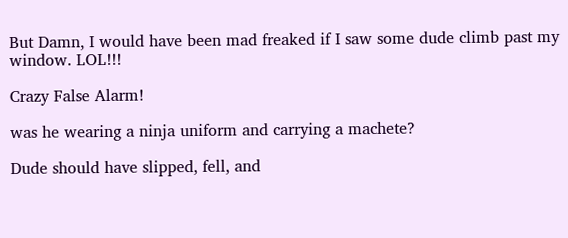But Damn, I would have been mad freaked if I saw some dude climb past my window. LOL!!!

Crazy False Alarm!

was he wearing a ninja uniform and carrying a machete?

Dude should have slipped, fell, and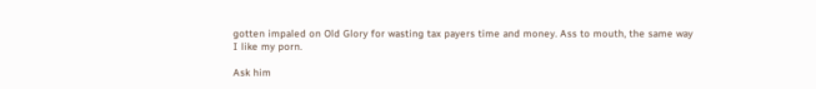gotten impaled on Old Glory for wasting tax payers time and money. Ass to mouth, the same way
I like my porn.

Ask him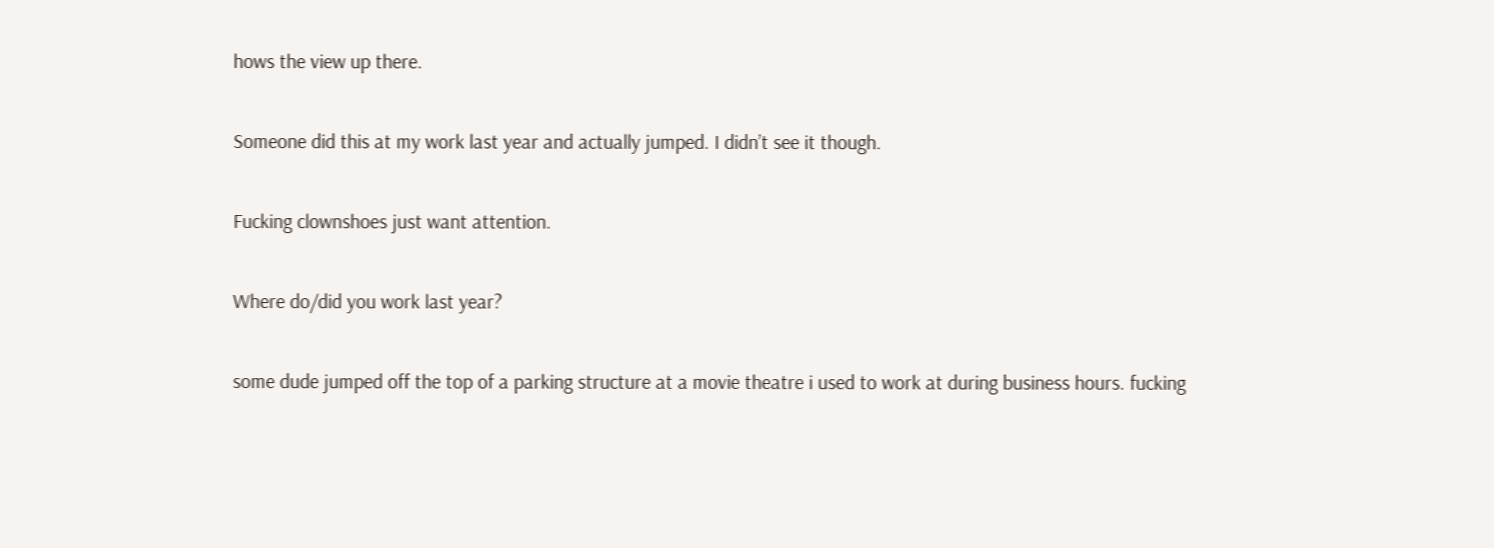hows the view up there.

Someone did this at my work last year and actually jumped. I didn’t see it though.

Fucking clownshoes just want attention.

Where do/did you work last year?

some dude jumped off the top of a parking structure at a movie theatre i used to work at during business hours. fucking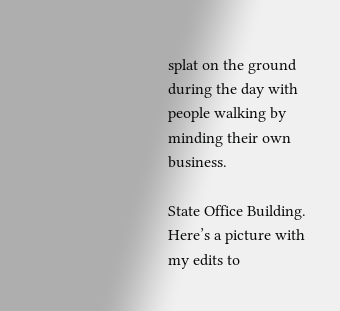splat on the ground during the day with people walking by minding their own business.

State Office Building. Here’s a picture with my edits to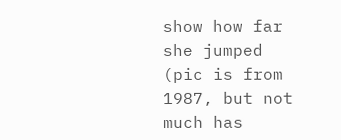show how far she jumped (pic is from 1987, but not much has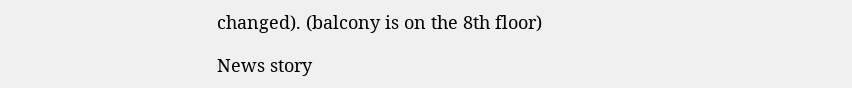changed). (balcony is on the 8th floor)

News story